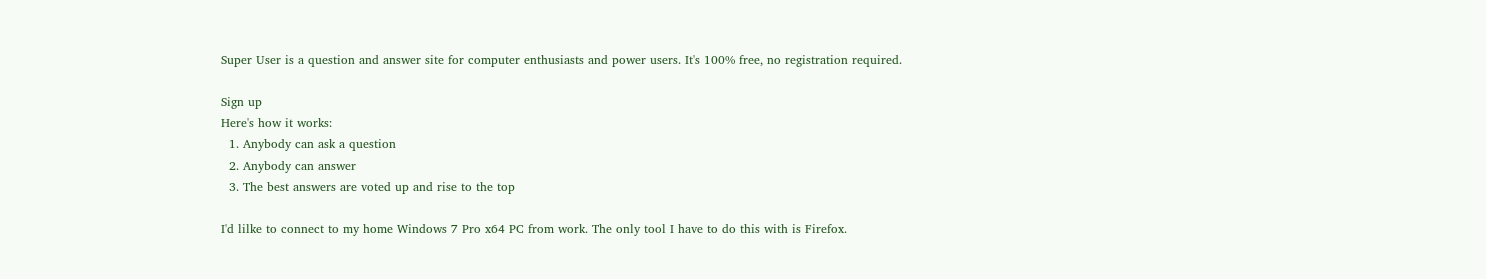Super User is a question and answer site for computer enthusiasts and power users. It's 100% free, no registration required.

Sign up
Here's how it works:
  1. Anybody can ask a question
  2. Anybody can answer
  3. The best answers are voted up and rise to the top

I'd lilke to connect to my home Windows 7 Pro x64 PC from work. The only tool I have to do this with is Firefox.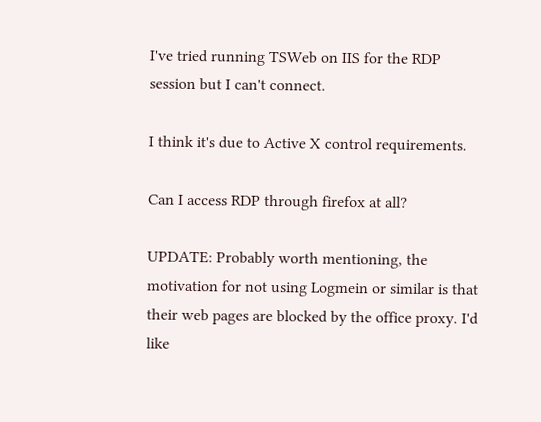I've tried running TSWeb on IIS for the RDP session but I can't connect.

I think it's due to Active X control requirements.

Can I access RDP through firefox at all?

UPDATE: Probably worth mentioning, the motivation for not using Logmein or similar is that their web pages are blocked by the office proxy. I'd like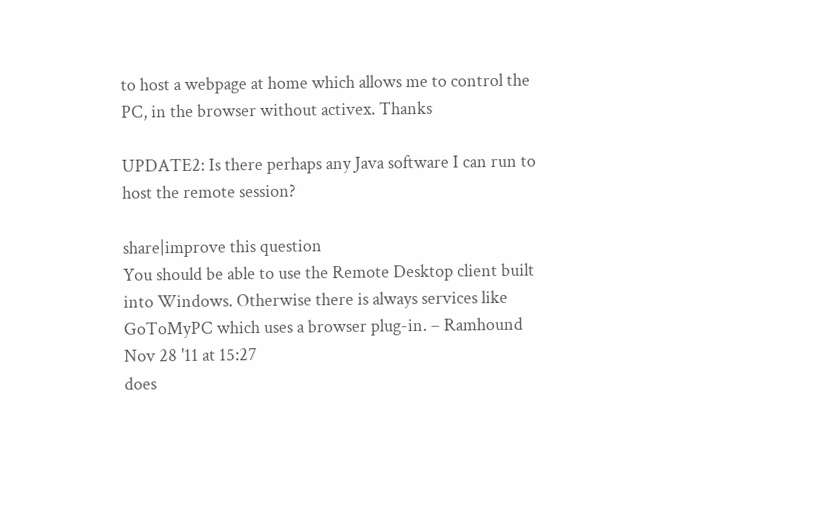to host a webpage at home which allows me to control the PC, in the browser without activex. Thanks

UPDATE2: Is there perhaps any Java software I can run to host the remote session?

share|improve this question
You should be able to use the Remote Desktop client built into Windows. Otherwise there is always services like GoToMyPC which uses a browser plug-in. – Ramhound Nov 28 '11 at 15:27
does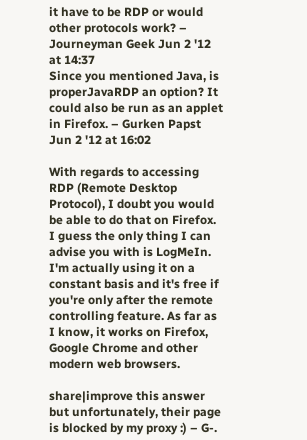it have to be RDP or would other protocols work? – Journeyman Geek Jun 2 '12 at 14:37
Since you mentioned Java, is properJavaRDP an option? It could also be run as an applet in Firefox. – Gurken Papst Jun 2 '12 at 16:02

With regards to accessing RDP (Remote Desktop Protocol), I doubt you would be able to do that on Firefox. I guess the only thing I can advise you with is LogMeIn. I'm actually using it on a constant basis and it's free if you're only after the remote controlling feature. As far as I know, it works on Firefox, Google Chrome and other modern web browsers.

share|improve this answer
but unfortunately, their page is blocked by my proxy :) – G-.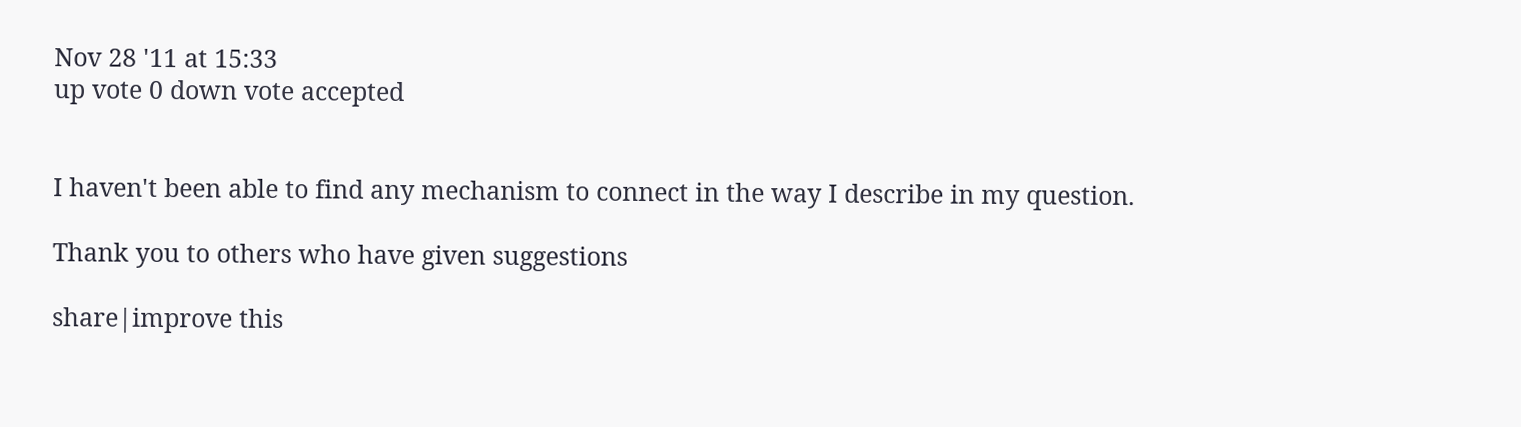Nov 28 '11 at 15:33
up vote 0 down vote accepted


I haven't been able to find any mechanism to connect in the way I describe in my question.

Thank you to others who have given suggestions

share|improve this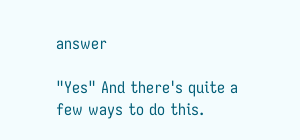answer

"Yes" And there's quite a few ways to do this.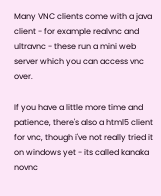Many VNC clients come with a java client - for example realvnc and ultravnc - these run a mini web server which you can access vnc over.

If you have a little more time and patience, there's also a html5 client for vnc, though i've not really tried it on windows yet - its called kanaka novnc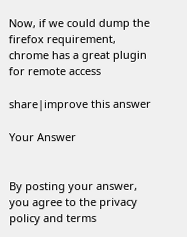Now, if we could dump the firefox requirement, chrome has a great plugin for remote access

share|improve this answer

Your Answer


By posting your answer, you agree to the privacy policy and terms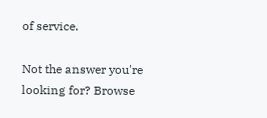of service.

Not the answer you're looking for? Browse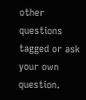other questions tagged or ask your own question.